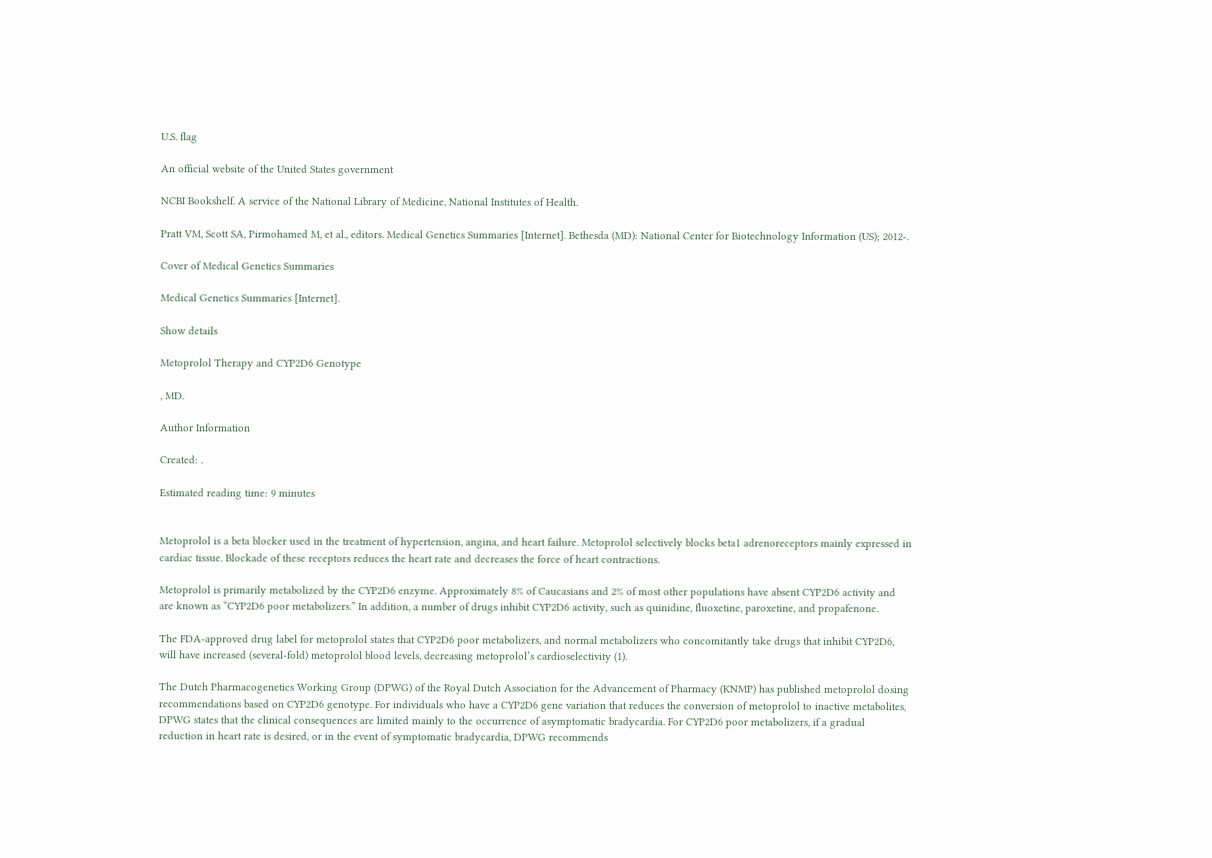U.S. flag

An official website of the United States government

NCBI Bookshelf. A service of the National Library of Medicine, National Institutes of Health.

Pratt VM, Scott SA, Pirmohamed M, et al., editors. Medical Genetics Summaries [Internet]. Bethesda (MD): National Center for Biotechnology Information (US); 2012-.

Cover of Medical Genetics Summaries

Medical Genetics Summaries [Internet].

Show details

Metoprolol Therapy and CYP2D6 Genotype

, MD.

Author Information

Created: .

Estimated reading time: 9 minutes


Metoprolol is a beta blocker used in the treatment of hypertension, angina, and heart failure. Metoprolol selectively blocks beta1 adrenoreceptors mainly expressed in cardiac tissue. Blockade of these receptors reduces the heart rate and decreases the force of heart contractions.

Metoprolol is primarily metabolized by the CYP2D6 enzyme. Approximately 8% of Caucasians and 2% of most other populations have absent CYP2D6 activity and are known as “CYP2D6 poor metabolizers.” In addition, a number of drugs inhibit CYP2D6 activity, such as quinidine, fluoxetine, paroxetine, and propafenone.

The FDA-approved drug label for metoprolol states that CYP2D6 poor metabolizers, and normal metabolizers who concomitantly take drugs that inhibit CYP2D6, will have increased (several-fold) metoprolol blood levels, decreasing metoprolol’s cardioselectivity (1).

The Dutch Pharmacogenetics Working Group (DPWG) of the Royal Dutch Association for the Advancement of Pharmacy (KNMP) has published metoprolol dosing recommendations based on CYP2D6 genotype. For individuals who have a CYP2D6 gene variation that reduces the conversion of metoprolol to inactive metabolites, DPWG states that the clinical consequences are limited mainly to the occurrence of asymptomatic bradycardia. For CYP2D6 poor metabolizers, if a gradual reduction in heart rate is desired, or in the event of symptomatic bradycardia, DPWG recommends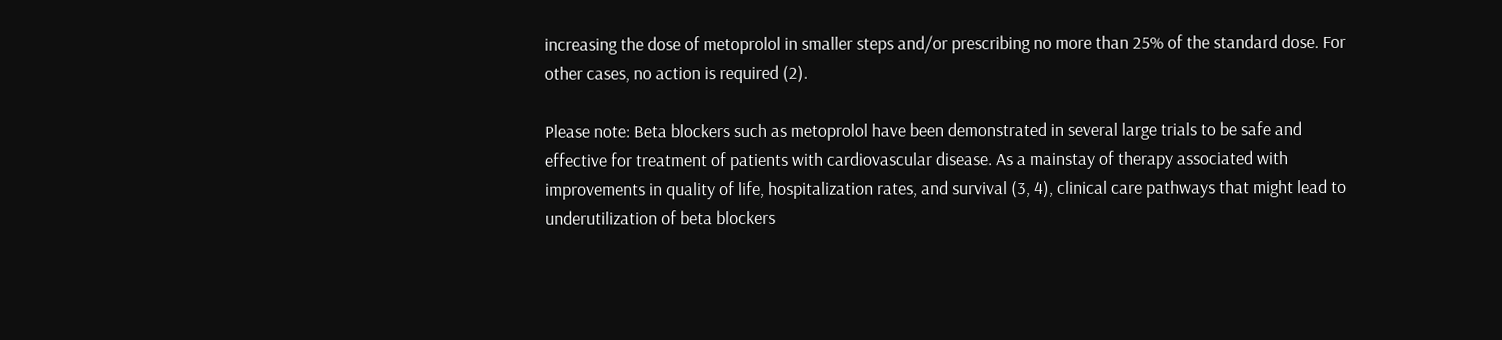increasing the dose of metoprolol in smaller steps and/or prescribing no more than 25% of the standard dose. For other cases, no action is required (2).

Please note: Beta blockers such as metoprolol have been demonstrated in several large trials to be safe and effective for treatment of patients with cardiovascular disease. As a mainstay of therapy associated with improvements in quality of life, hospitalization rates, and survival (3, 4), clinical care pathways that might lead to underutilization of beta blockers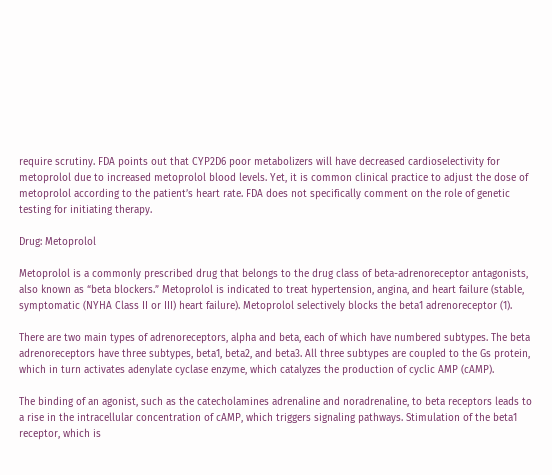require scrutiny. FDA points out that CYP2D6 poor metabolizers will have decreased cardioselectivity for metoprolol due to increased metoprolol blood levels. Yet, it is common clinical practice to adjust the dose of metoprolol according to the patient’s heart rate. FDA does not specifically comment on the role of genetic testing for initiating therapy.

Drug: Metoprolol

Metoprolol is a commonly prescribed drug that belongs to the drug class of beta-adrenoreceptor antagonists, also known as “beta blockers.” Metoprolol is indicated to treat hypertension, angina, and heart failure (stable, symptomatic (NYHA Class II or III) heart failure). Metoprolol selectively blocks the beta1 adrenoreceptor (1).

There are two main types of adrenoreceptors, alpha and beta, each of which have numbered subtypes. The beta adrenoreceptors have three subtypes, beta1, beta2, and beta3. All three subtypes are coupled to the Gs protein, which in turn activates adenylate cyclase enzyme, which catalyzes the production of cyclic AMP (cAMP).

The binding of an agonist, such as the catecholamines adrenaline and noradrenaline, to beta receptors leads to a rise in the intracellular concentration of cAMP, which triggers signaling pathways. Stimulation of the beta1 receptor, which is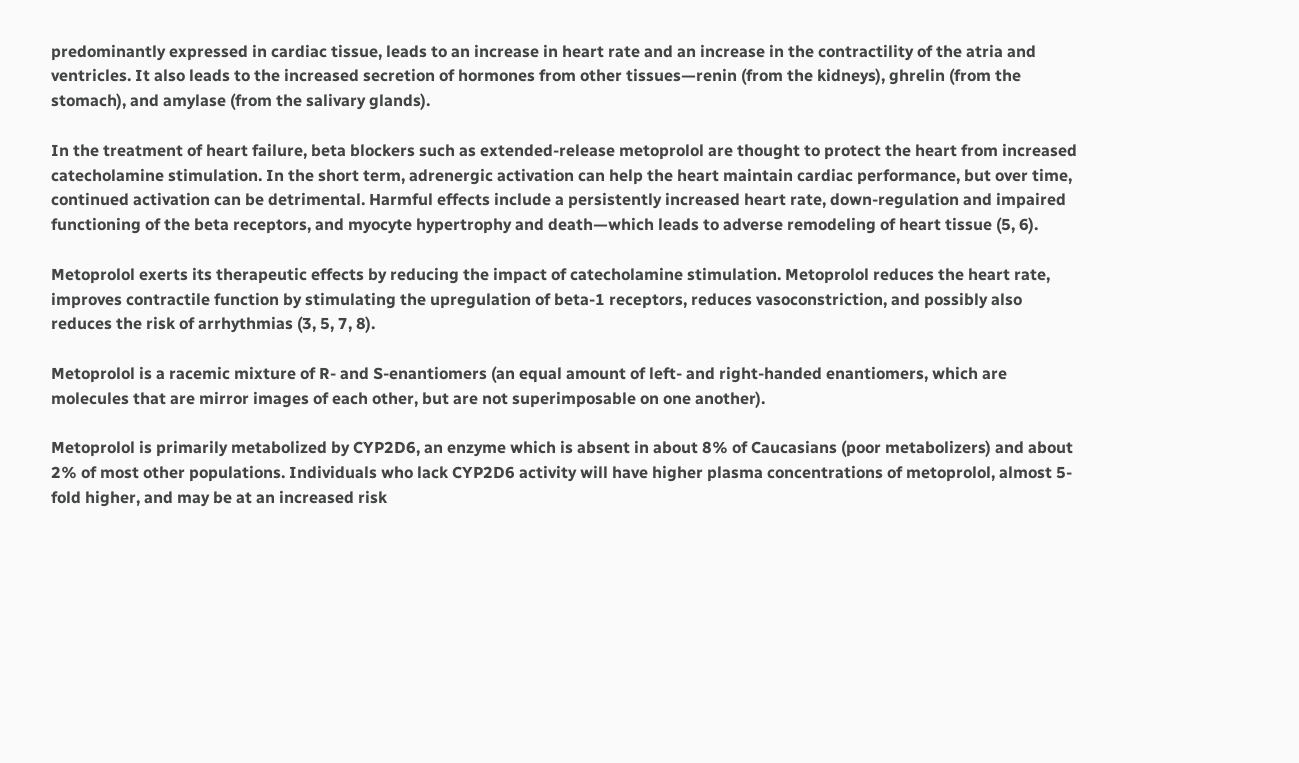predominantly expressed in cardiac tissue, leads to an increase in heart rate and an increase in the contractility of the atria and ventricles. It also leads to the increased secretion of hormones from other tissues—renin (from the kidneys), ghrelin (from the stomach), and amylase (from the salivary glands).

In the treatment of heart failure, beta blockers such as extended-release metoprolol are thought to protect the heart from increased catecholamine stimulation. In the short term, adrenergic activation can help the heart maintain cardiac performance, but over time, continued activation can be detrimental. Harmful effects include a persistently increased heart rate, down-regulation and impaired functioning of the beta receptors, and myocyte hypertrophy and death—which leads to adverse remodeling of heart tissue (5, 6).

Metoprolol exerts its therapeutic effects by reducing the impact of catecholamine stimulation. Metoprolol reduces the heart rate, improves contractile function by stimulating the upregulation of beta-1 receptors, reduces vasoconstriction, and possibly also reduces the risk of arrhythmias (3, 5, 7, 8).

Metoprolol is a racemic mixture of R- and S-enantiomers (an equal amount of left- and right-handed enantiomers, which are molecules that are mirror images of each other, but are not superimposable on one another).

Metoprolol is primarily metabolized by CYP2D6, an enzyme which is absent in about 8% of Caucasians (poor metabolizers) and about 2% of most other populations. Individuals who lack CYP2D6 activity will have higher plasma concentrations of metoprolol, almost 5-fold higher, and may be at an increased risk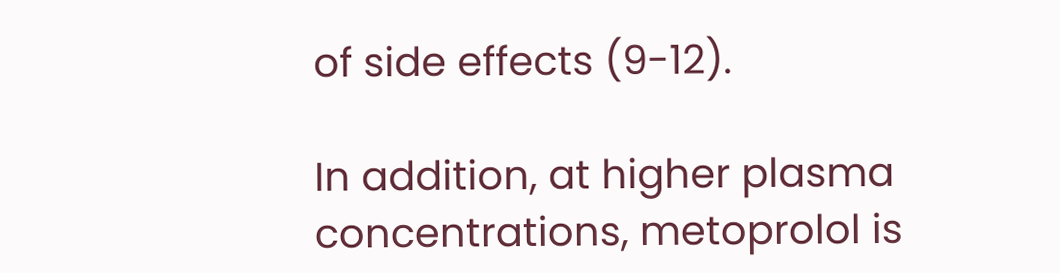of side effects (9-12).

In addition, at higher plasma concentrations, metoprolol is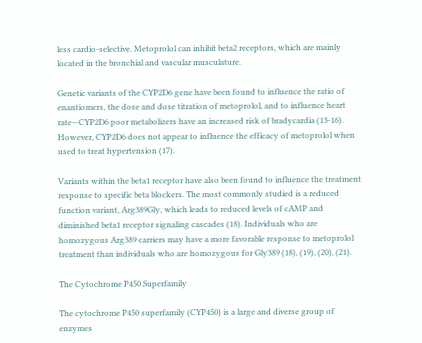less cardio-selective. Metoprolol can inhibit beta2 receptors, which are mainly located in the bronchial and vascular musculature.

Genetic variants of the CYP2D6 gene have been found to influence the ratio of enantiomers, the dose and dose titration of metoprolol, and to influence heart rate—CYP2D6 poor metabolizers have an increased risk of bradycardia (13-16). However, CYP2D6 does not appear to influence the efficacy of metoprolol when used to treat hypertension (17).

Variants within the beta1 receptor have also been found to influence the treatment response to specific beta blockers. The most commonly studied is a reduced function variant, Arg389Gly, which leads to reduced levels of cAMP and diminished beta1 receptor signaling cascades (18). Individuals who are homozygous Arg389 carriers may have a more favorable response to metoprolol treatment than individuals who are homozygous for Gly389 (18), (19), (20), (21).

The Cytochrome P450 Superfamily

The cytochrome P450 superfamily (CYP450) is a large and diverse group of enzymes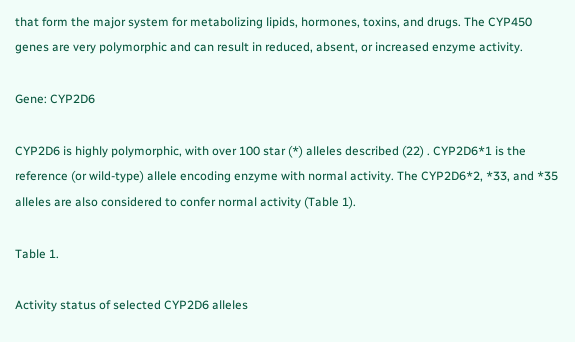that form the major system for metabolizing lipids, hormones, toxins, and drugs. The CYP450 genes are very polymorphic and can result in reduced, absent, or increased enzyme activity.

Gene: CYP2D6

CYP2D6 is highly polymorphic, with over 100 star (*) alleles described (22) . CYP2D6*1 is the reference (or wild-type) allele encoding enzyme with normal activity. The CYP2D6*2, *33, and *35 alleles are also considered to confer normal activity (Table 1).

Table 1.

Activity status of selected CYP2D6 alleles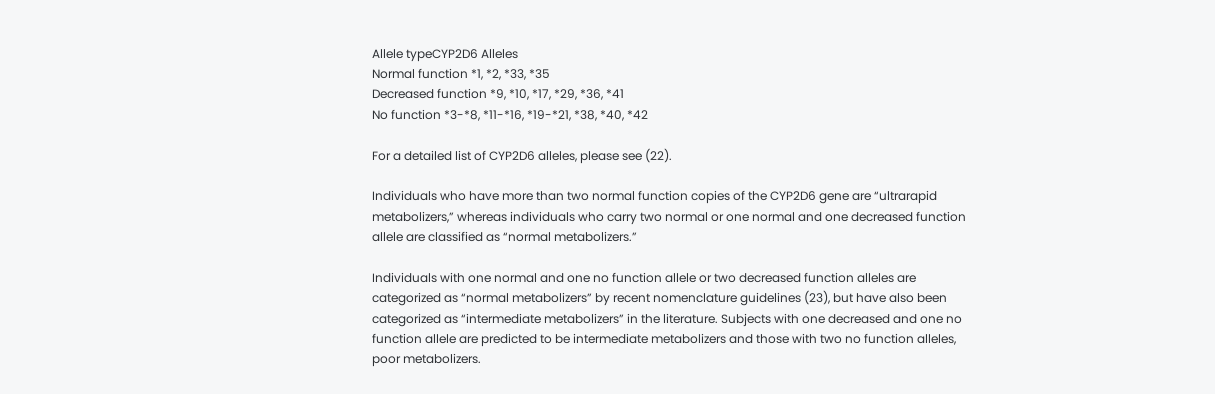Allele typeCYP2D6 Alleles
Normal function *1, *2, *33, *35
Decreased function *9, *10, *17, *29, *36, *41
No function *3-*8, *11-*16, *19-*21, *38, *40, *42

For a detailed list of CYP2D6 alleles, please see (22).

Individuals who have more than two normal function copies of the CYP2D6 gene are “ultrarapid metabolizers,” whereas individuals who carry two normal or one normal and one decreased function allele are classified as “normal metabolizers.”

Individuals with one normal and one no function allele or two decreased function alleles are categorized as “normal metabolizers” by recent nomenclature guidelines (23), but have also been categorized as “intermediate metabolizers” in the literature. Subjects with one decreased and one no function allele are predicted to be intermediate metabolizers and those with two no function alleles, poor metabolizers.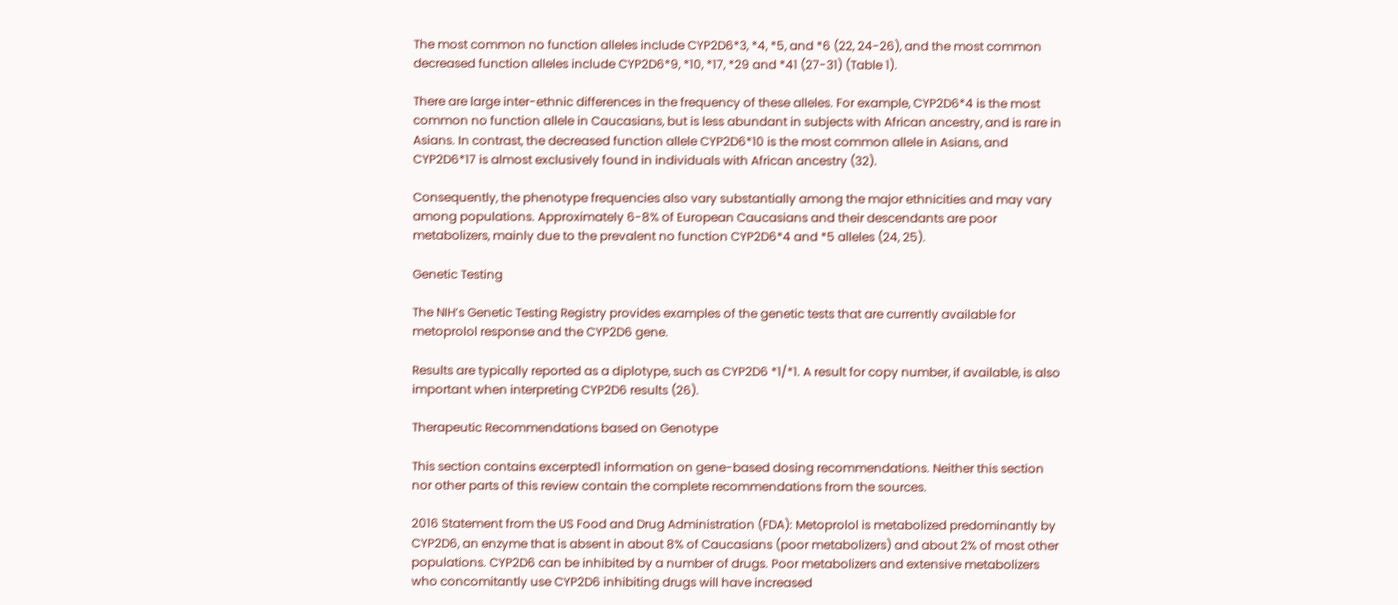The most common no function alleles include CYP2D6*3, *4, *5, and *6 (22, 24-26), and the most common decreased function alleles include CYP2D6*9, *10, *17, *29 and *41 (27-31) (Table 1).

There are large inter-ethnic differences in the frequency of these alleles. For example, CYP2D6*4 is the most common no function allele in Caucasians, but is less abundant in subjects with African ancestry, and is rare in Asians. In contrast, the decreased function allele CYP2D6*10 is the most common allele in Asians, and CYP2D6*17 is almost exclusively found in individuals with African ancestry (32).

Consequently, the phenotype frequencies also vary substantially among the major ethnicities and may vary among populations. Approximately 6-8% of European Caucasians and their descendants are poor metabolizers, mainly due to the prevalent no function CYP2D6*4 and *5 alleles (24, 25).

Genetic Testing

The NIH’s Genetic Testing Registry provides examples of the genetic tests that are currently available for metoprolol response and the CYP2D6 gene.

Results are typically reported as a diplotype, such as CYP2D6 *1/*1. A result for copy number, if available, is also important when interpreting CYP2D6 results (26).

Therapeutic Recommendations based on Genotype

This section contains excerpted1 information on gene-based dosing recommendations. Neither this section nor other parts of this review contain the complete recommendations from the sources.

2016 Statement from the US Food and Drug Administration (FDA): Metoprolol is metabolized predominantly by CYP2D6, an enzyme that is absent in about 8% of Caucasians (poor metabolizers) and about 2% of most other populations. CYP2D6 can be inhibited by a number of drugs. Poor metabolizers and extensive metabolizers who concomitantly use CYP2D6 inhibiting drugs will have increased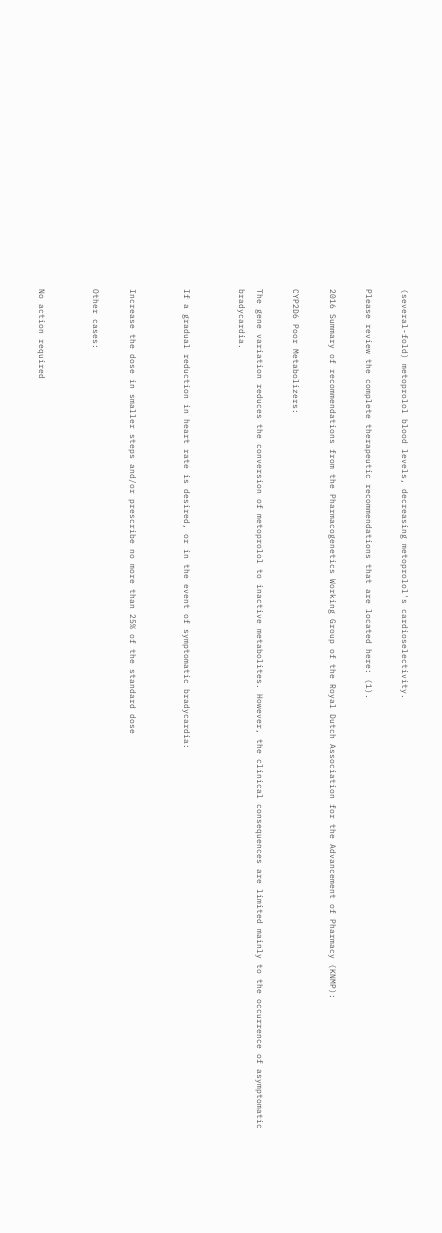(several-fold) metoprolol blood levels, decreasing metoprolol's cardioselectivity.

Please review the complete therapeutic recommendations that are located here: (1).

2016 Summary of recommendations from the Pharmacogenetics Working Group of the Royal Dutch Association for the Advancement of Pharmacy (KNMP):

CYP2D6 Poor Metabolizers:

The gene variation reduces the conversion of metoprolol to inactive metabolites. However, the clinical consequences are limited mainly to the occurrence of asymptomatic bradycardia.


If a gradual reduction in heart rate is desired, or in the event of symptomatic bradycardia:


Increase the dose in smaller steps and/or prescribe no more than 25% of the standard dose

Other cases:


No action required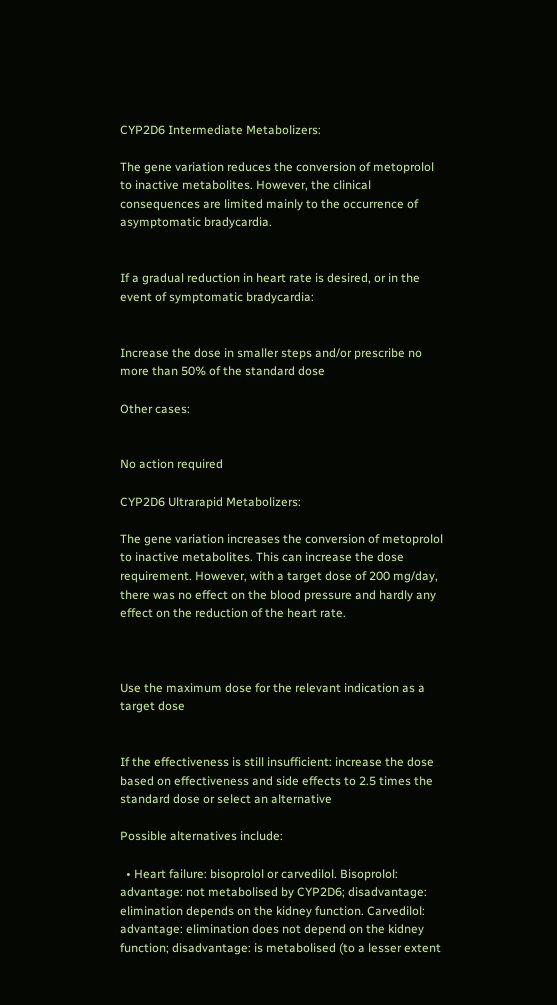CYP2D6 Intermediate Metabolizers:

The gene variation reduces the conversion of metoprolol to inactive metabolites. However, the clinical consequences are limited mainly to the occurrence of asymptomatic bradycardia.


If a gradual reduction in heart rate is desired, or in the event of symptomatic bradycardia:


Increase the dose in smaller steps and/or prescribe no more than 50% of the standard dose

Other cases:


No action required

CYP2D6 Ultrarapid Metabolizers:

The gene variation increases the conversion of metoprolol to inactive metabolites. This can increase the dose requirement. However, with a target dose of 200 mg/day, there was no effect on the blood pressure and hardly any effect on the reduction of the heart rate.



Use the maximum dose for the relevant indication as a target dose


If the effectiveness is still insufficient: increase the dose based on effectiveness and side effects to 2.5 times the standard dose or select an alternative

Possible alternatives include:

  • Heart failure: bisoprolol or carvedilol. Bisoprolol: advantage: not metabolised by CYP2D6; disadvantage: elimination depends on the kidney function. Carvedilol: advantage: elimination does not depend on the kidney function; disadvantage: is metabolised (to a lesser extent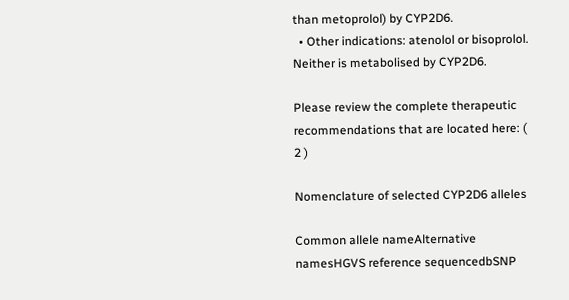than metoprolol) by CYP2D6.
  • Other indications: atenolol or bisoprolol. Neither is metabolised by CYP2D6.

Please review the complete therapeutic recommendations that are located here: ( 2 )

Nomenclature of selected CYP2D6 alleles

Common allele nameAlternative namesHGVS reference sequencedbSNP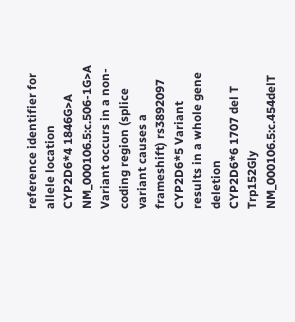reference identifier for allele location
CYP2D6*4 1846G>A NM_000106.5:c.506-1G>A Variant occurs in a non-coding region (splice variant causes a frameshift) rs3892097
CYP2D6*5 Variant results in a whole gene deletion
CYP2D6*6 1707 del T Trp152Gly
NM_000106.5:c.454delT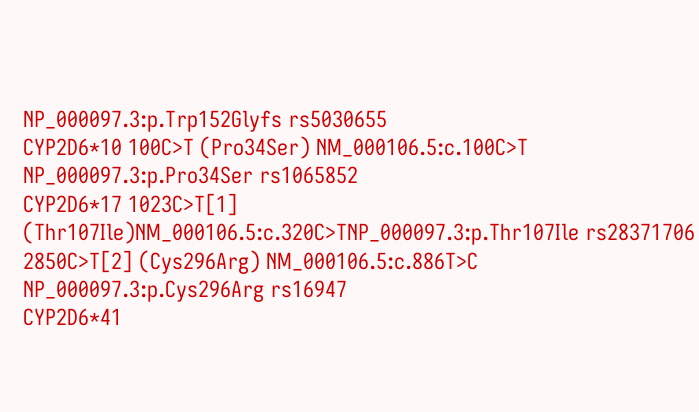NP_000097.3:p.Trp152Glyfs rs5030655
CYP2D6*10 100C>T (Pro34Ser) NM_000106.5:c.100C>T NP_000097.3:p.Pro34Ser rs1065852
CYP2D6*17 1023C>T[1] (Thr107Ile)NM_000106.5:c.320C>TNP_000097.3:p.Thr107Ile rs28371706
2850C>T[2] (Cys296Arg) NM_000106.5:c.886T>C NP_000097.3:p.Cys296Arg rs16947
CYP2D6*41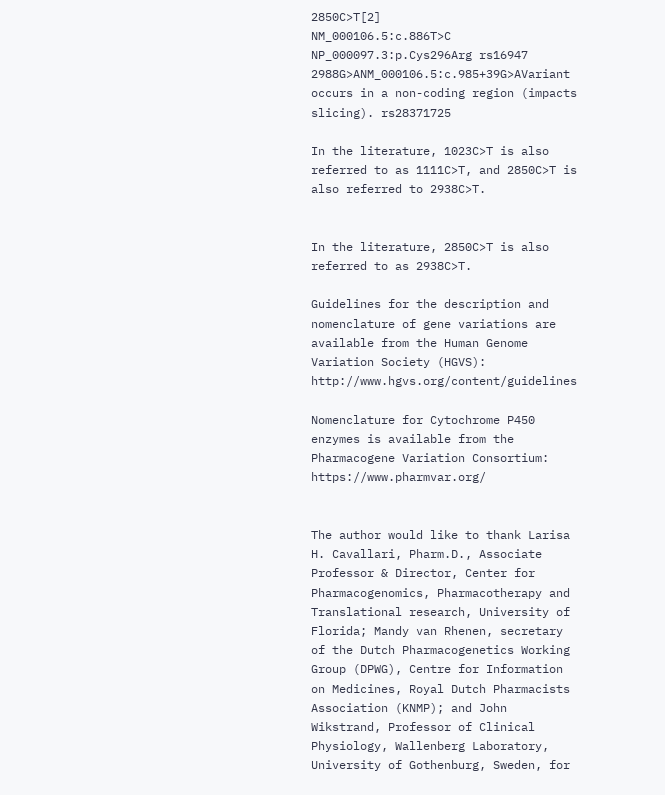2850C>T[2]
NM_000106.5:c.886T>C NP_000097.3:p.Cys296Arg rs16947
2988G>ANM_000106.5:c.985+39G>AVariant occurs in a non-coding region (impacts slicing). rs28371725

In the literature, 1023C>T is also referred to as 1111C>T, and 2850C>T is also referred to 2938C>T.


In the literature, 2850C>T is also referred to as 2938C>T.

Guidelines for the description and nomenclature of gene variations are available from the Human Genome Variation Society (HGVS): http://www.hgvs.org/content/guidelines

Nomenclature for Cytochrome P450 enzymes is available from the Pharmacogene Variation Consortium: https://www.pharmvar.org/


The author would like to thank Larisa H. Cavallari, Pharm.D., Associate Professor & Director, Center for Pharmacogenomics, Pharmacotherapy and Translational research, University of Florida; Mandy van Rhenen, secretary of the Dutch Pharmacogenetics Working Group (DPWG), Centre for Information on Medicines, Royal Dutch Pharmacists Association (KNMP); and John Wikstrand, Professor of Clinical Physiology, Wallenberg Laboratory, University of Gothenburg, Sweden, for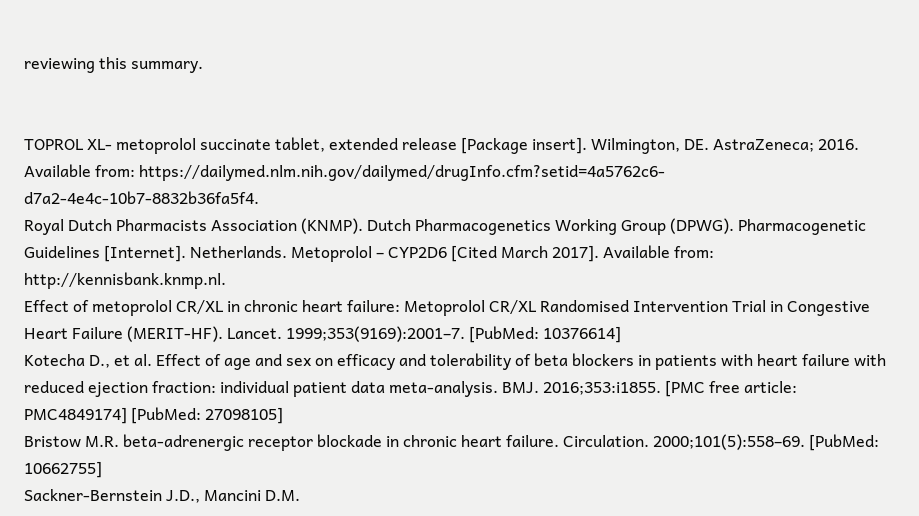reviewing this summary.


TOPROL XL- metoprolol succinate tablet, extended release [Package insert]. Wilmington, DE. AstraZeneca; 2016. Available from: https://dailymed.nlm.nih.gov/dailymed/drugInfo.cfm?setid=4a5762c6-d7a2-4e4c-10b7-8832b36fa5f4.
Royal Dutch Pharmacists Association (KNMP). Dutch Pharmacogenetics Working Group (DPWG). Pharmacogenetic Guidelines [Internet]. Netherlands. Metoprolol – CYP2D6 [Cited March 2017]. Available from: http://kennisbank.knmp.nl.
Effect of metoprolol CR/XL in chronic heart failure: Metoprolol CR/XL Randomised Intervention Trial in Congestive Heart Failure (MERIT-HF). Lancet. 1999;353(9169):2001–7. [PubMed: 10376614]
Kotecha D., et al. Effect of age and sex on efficacy and tolerability of beta blockers in patients with heart failure with reduced ejection fraction: individual patient data meta-analysis. BMJ. 2016;353:i1855. [PMC free article: PMC4849174] [PubMed: 27098105]
Bristow M.R. beta-adrenergic receptor blockade in chronic heart failure. Circulation. 2000;101(5):558–69. [PubMed: 10662755]
Sackner-Bernstein J.D., Mancini D.M.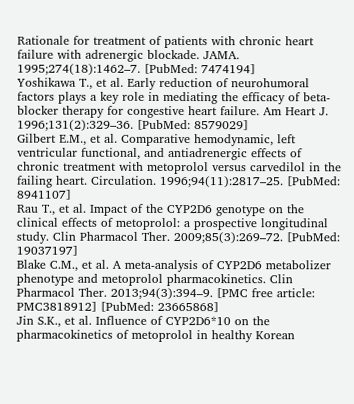Rationale for treatment of patients with chronic heart failure with adrenergic blockade. JAMA. 1995;274(18):1462–7. [PubMed: 7474194]
Yoshikawa T., et al. Early reduction of neurohumoral factors plays a key role in mediating the efficacy of beta-blocker therapy for congestive heart failure. Am Heart J. 1996;131(2):329–36. [PubMed: 8579029]
Gilbert E.M., et al. Comparative hemodynamic, left ventricular functional, and antiadrenergic effects of chronic treatment with metoprolol versus carvedilol in the failing heart. Circulation. 1996;94(11):2817–25. [PubMed: 8941107]
Rau T., et al. Impact of the CYP2D6 genotype on the clinical effects of metoprolol: a prospective longitudinal study. Clin Pharmacol Ther. 2009;85(3):269–72. [PubMed: 19037197]
Blake C.M., et al. A meta-analysis of CYP2D6 metabolizer phenotype and metoprolol pharmacokinetics. Clin Pharmacol Ther. 2013;94(3):394–9. [PMC free article: PMC3818912] [PubMed: 23665868]
Jin S.K., et al. Influence of CYP2D6*10 on the pharmacokinetics of metoprolol in healthy Korean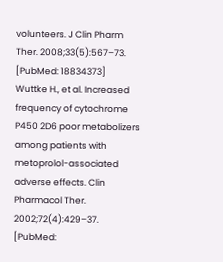volunteers. J Clin Pharm Ther. 2008;33(5):567–73. [PubMed: 18834373]
Wuttke H., et al. Increased frequency of cytochrome P450 2D6 poor metabolizers among patients with metoprolol-associated adverse effects. Clin Pharmacol Ther. 2002;72(4):429–37. [PubMed: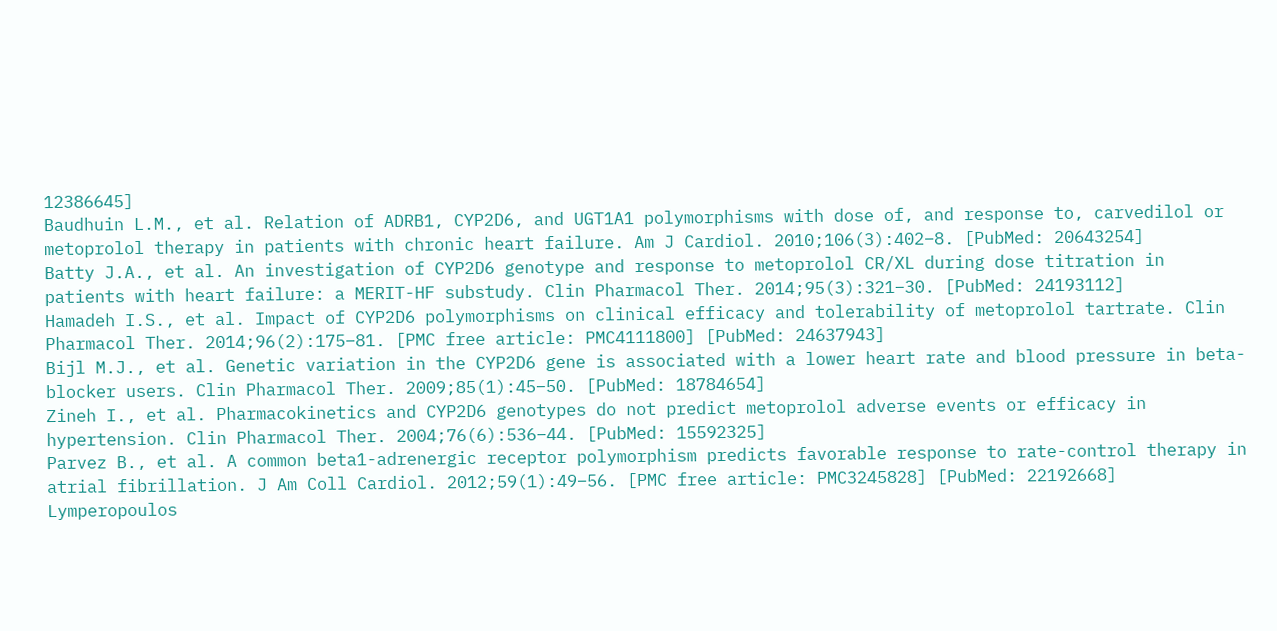12386645]
Baudhuin L.M., et al. Relation of ADRB1, CYP2D6, and UGT1A1 polymorphisms with dose of, and response to, carvedilol or metoprolol therapy in patients with chronic heart failure. Am J Cardiol. 2010;106(3):402–8. [PubMed: 20643254]
Batty J.A., et al. An investigation of CYP2D6 genotype and response to metoprolol CR/XL during dose titration in patients with heart failure: a MERIT-HF substudy. Clin Pharmacol Ther. 2014;95(3):321–30. [PubMed: 24193112]
Hamadeh I.S., et al. Impact of CYP2D6 polymorphisms on clinical efficacy and tolerability of metoprolol tartrate. Clin Pharmacol Ther. 2014;96(2):175–81. [PMC free article: PMC4111800] [PubMed: 24637943]
Bijl M.J., et al. Genetic variation in the CYP2D6 gene is associated with a lower heart rate and blood pressure in beta-blocker users. Clin Pharmacol Ther. 2009;85(1):45–50. [PubMed: 18784654]
Zineh I., et al. Pharmacokinetics and CYP2D6 genotypes do not predict metoprolol adverse events or efficacy in hypertension. Clin Pharmacol Ther. 2004;76(6):536–44. [PubMed: 15592325]
Parvez B., et al. A common beta1-adrenergic receptor polymorphism predicts favorable response to rate-control therapy in atrial fibrillation. J Am Coll Cardiol. 2012;59(1):49–56. [PMC free article: PMC3245828] [PubMed: 22192668]
Lymperopoulos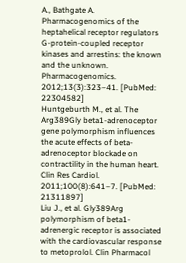A., Bathgate A. Pharmacogenomics of the heptahelical receptor regulators G-protein-coupled receptor kinases and arrestins: the known and the unknown. Pharmacogenomics. 2012;13(3):323–41. [PubMed: 22304582]
Huntgeburth M., et al. The Arg389Gly beta1-adrenoceptor gene polymorphism influences the acute effects of beta-adrenoceptor blockade on contractility in the human heart. Clin Res Cardiol. 2011;100(8):641–7. [PubMed: 21311897]
Liu J., et al. Gly389Arg polymorphism of beta1-adrenergic receptor is associated with the cardiovascular response to metoprolol. Clin Pharmacol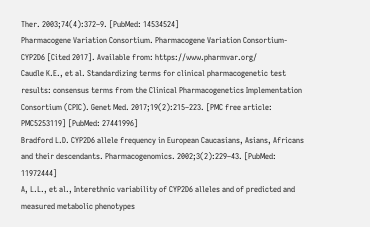Ther. 2003;74(4):372–9. [PubMed: 14534524]
Pharmacogene Variation Consortium. Pharmacogene Variation Consortium- CYP2D6 [Cited 2017]. Available from: https://www.pharmvar.org/
Caudle K.E., et al. Standardizing terms for clinical pharmacogenetic test results: consensus terms from the Clinical Pharmacogenetics Implementation Consortium (CPIC). Genet Med. 2017;19(2):215–223. [PMC free article: PMC5253119] [PubMed: 27441996]
Bradford L.D. CYP2D6 allele frequency in European Caucasians, Asians, Africans and their descendants. Pharmacogenomics. 2002;3(2):229–43. [PubMed: 11972444]
A, L.L., et al., Interethnic variability of CYP2D6 alleles and of predicted and measured metabolic phenotypes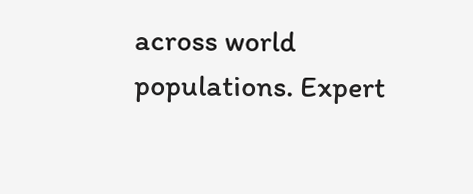across world populations. Expert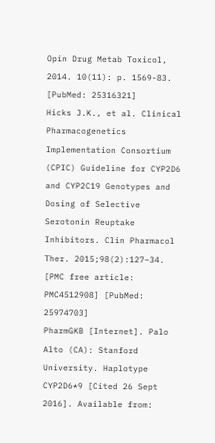Opin Drug Metab Toxicol, 2014. 10(11): p. 1569-83. [PubMed: 25316321]
Hicks J.K., et al. Clinical Pharmacogenetics Implementation Consortium (CPIC) Guideline for CYP2D6 and CYP2C19 Genotypes and Dosing of Selective Serotonin Reuptake Inhibitors. Clin Pharmacol Ther. 2015;98(2):127–34. [PMC free article: PMC4512908] [PubMed: 25974703]
PharmGKB [Internet]. Palo Alto (CA): Stanford University. Haplotype CYP2D6*9 [Cited 26 Sept 2016]. Available from: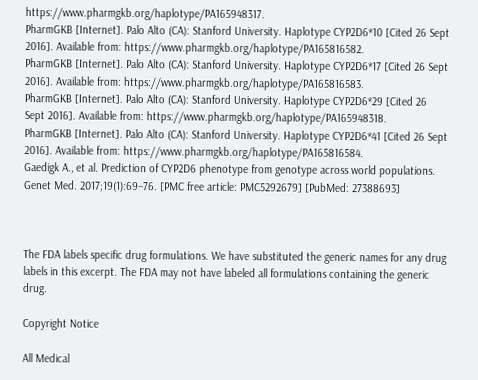https://www.pharmgkb.org/haplotype/PA165948317.
PharmGKB [Internet]. Palo Alto (CA): Stanford University. Haplotype CYP2D6*10 [Cited 26 Sept 2016]. Available from: https://www.pharmgkb.org/haplotype/PA165816582.
PharmGKB [Internet]. Palo Alto (CA): Stanford University. Haplotype CYP2D6*17 [Cited 26 Sept 2016]. Available from: https://www.pharmgkb.org/haplotype/PA165816583.
PharmGKB [Internet]. Palo Alto (CA): Stanford University. Haplotype CYP2D6*29 [Cited 26 Sept 2016]. Available from: https://www.pharmgkb.org/haplotype/PA165948318.
PharmGKB [Internet]. Palo Alto (CA): Stanford University. Haplotype CYP2D6*41 [Cited 26 Sept 2016]. Available from: https://www.pharmgkb.org/haplotype/PA165816584.
Gaedigk A., et al. Prediction of CYP2D6 phenotype from genotype across world populations. Genet Med. 2017;19(1):69–76. [PMC free article: PMC5292679] [PubMed: 27388693]



The FDA labels specific drug formulations. We have substituted the generic names for any drug labels in this excerpt. The FDA may not have labeled all formulations containing the generic drug.

Copyright Notice

All Medical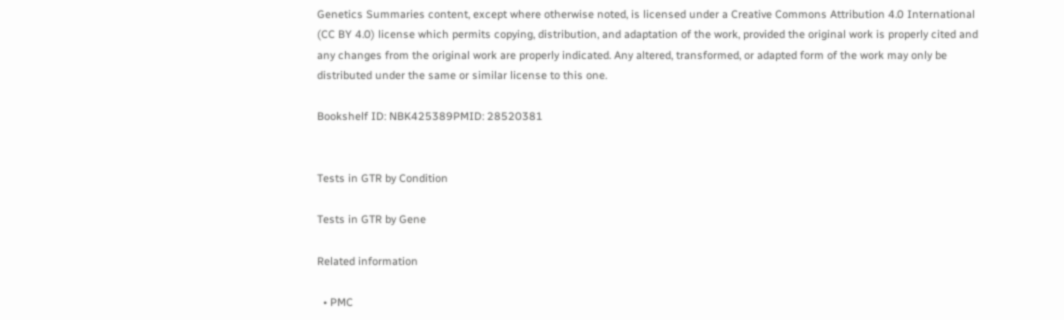Genetics Summaries content, except where otherwise noted, is licensed under a Creative Commons Attribution 4.0 International (CC BY 4.0) license which permits copying, distribution, and adaptation of the work, provided the original work is properly cited and any changes from the original work are properly indicated. Any altered, transformed, or adapted form of the work may only be distributed under the same or similar license to this one.

Bookshelf ID: NBK425389PMID: 28520381


Tests in GTR by Condition

Tests in GTR by Gene

Related information

  • PMC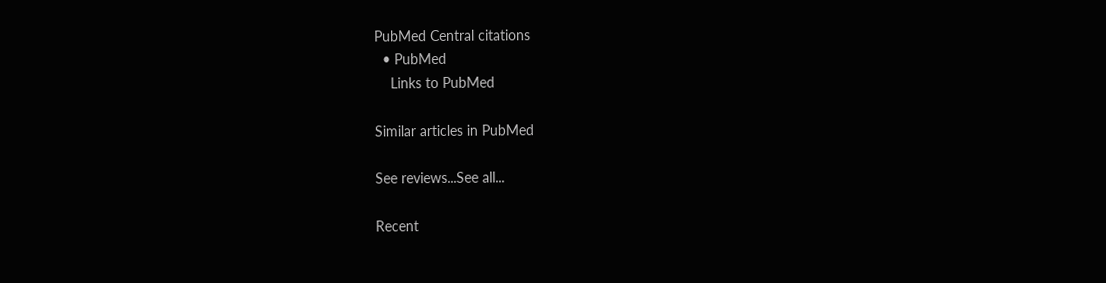PubMed Central citations
  • PubMed
    Links to PubMed

Similar articles in PubMed

See reviews...See all...

Recent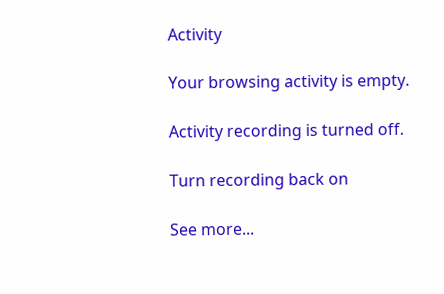Activity

Your browsing activity is empty.

Activity recording is turned off.

Turn recording back on

See more...